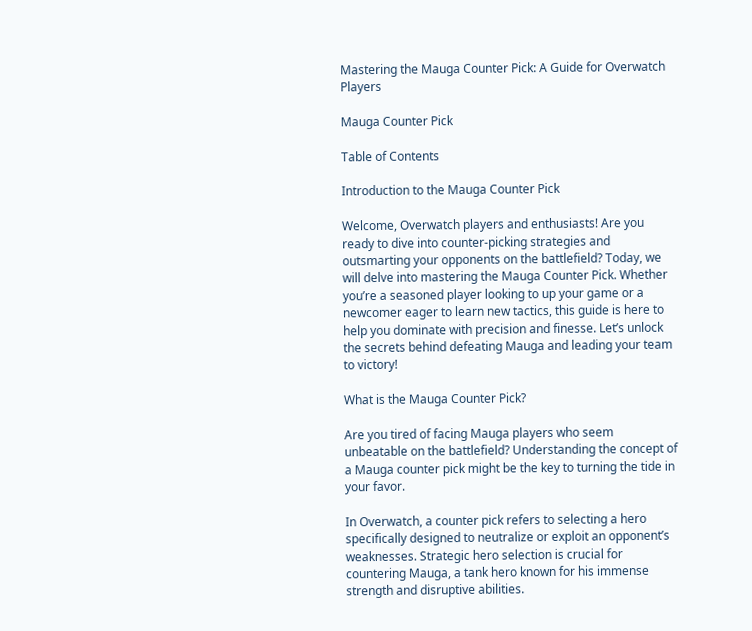Mastering the Mauga Counter Pick: A Guide for Overwatch Players

Mauga Counter Pick

Table of Contents

Introduction to the Mauga Counter Pick

Welcome, Overwatch players and enthusiasts! Are you ready to dive into counter-picking strategies and outsmarting your opponents on the battlefield? Today, we will delve into mastering the Mauga Counter Pick. Whether you’re a seasoned player looking to up your game or a newcomer eager to learn new tactics, this guide is here to help you dominate with precision and finesse. Let’s unlock the secrets behind defeating Mauga and leading your team to victory!

What is the Mauga Counter Pick?

Are you tired of facing Mauga players who seem unbeatable on the battlefield? Understanding the concept of a Mauga counter pick might be the key to turning the tide in your favor.

In Overwatch, a counter pick refers to selecting a hero specifically designed to neutralize or exploit an opponent’s weaknesses. Strategic hero selection is crucial for countering Mauga, a tank hero known for his immense strength and disruptive abilities.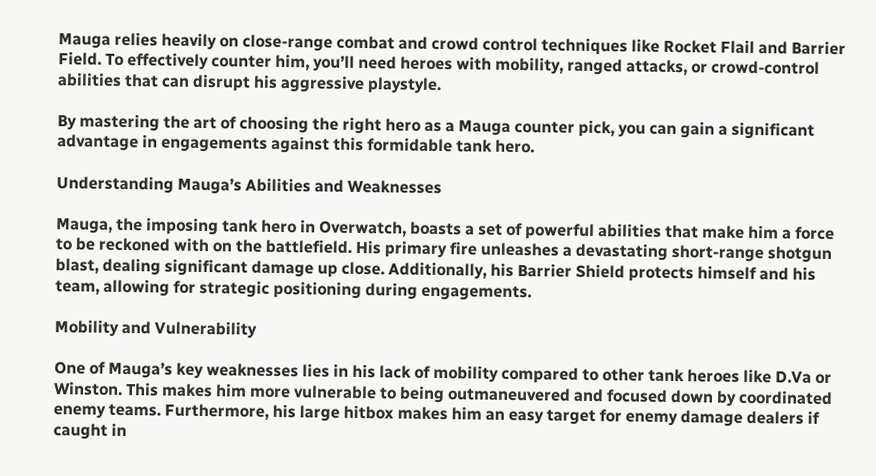Mauga relies heavily on close-range combat and crowd control techniques like Rocket Flail and Barrier Field. To effectively counter him, you’ll need heroes with mobility, ranged attacks, or crowd-control abilities that can disrupt his aggressive playstyle.

By mastering the art of choosing the right hero as a Mauga counter pick, you can gain a significant advantage in engagements against this formidable tank hero.

Understanding Mauga’s Abilities and Weaknesses

Mauga, the imposing tank hero in Overwatch, boasts a set of powerful abilities that make him a force to be reckoned with on the battlefield. His primary fire unleashes a devastating short-range shotgun blast, dealing significant damage up close. Additionally, his Barrier Shield protects himself and his team, allowing for strategic positioning during engagements.

Mobility and Vulnerability

One of Mauga’s key weaknesses lies in his lack of mobility compared to other tank heroes like D.Va or Winston. This makes him more vulnerable to being outmaneuvered and focused down by coordinated enemy teams. Furthermore, his large hitbox makes him an easy target for enemy damage dealers if caught in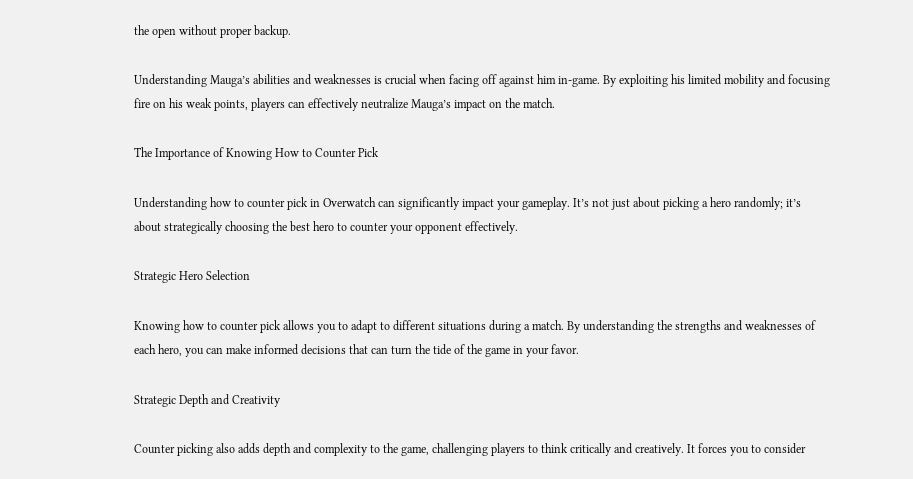the open without proper backup.

Understanding Mauga’s abilities and weaknesses is crucial when facing off against him in-game. By exploiting his limited mobility and focusing fire on his weak points, players can effectively neutralize Mauga’s impact on the match.

The Importance of Knowing How to Counter Pick

Understanding how to counter pick in Overwatch can significantly impact your gameplay. It’s not just about picking a hero randomly; it’s about strategically choosing the best hero to counter your opponent effectively.

Strategic Hero Selection

Knowing how to counter pick allows you to adapt to different situations during a match. By understanding the strengths and weaknesses of each hero, you can make informed decisions that can turn the tide of the game in your favor.

Strategic Depth and Creativity

Counter picking also adds depth and complexity to the game, challenging players to think critically and creatively. It forces you to consider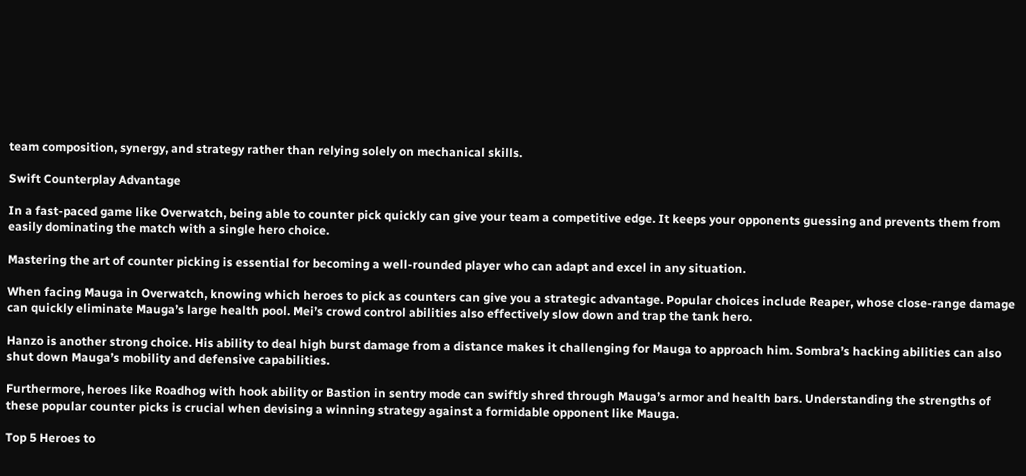team composition, synergy, and strategy rather than relying solely on mechanical skills.

Swift Counterplay Advantage

In a fast-paced game like Overwatch, being able to counter pick quickly can give your team a competitive edge. It keeps your opponents guessing and prevents them from easily dominating the match with a single hero choice.

Mastering the art of counter picking is essential for becoming a well-rounded player who can adapt and excel in any situation.

When facing Mauga in Overwatch, knowing which heroes to pick as counters can give you a strategic advantage. Popular choices include Reaper, whose close-range damage can quickly eliminate Mauga’s large health pool. Mei’s crowd control abilities also effectively slow down and trap the tank hero.

Hanzo is another strong choice. His ability to deal high burst damage from a distance makes it challenging for Mauga to approach him. Sombra’s hacking abilities can also shut down Mauga’s mobility and defensive capabilities.

Furthermore, heroes like Roadhog with hook ability or Bastion in sentry mode can swiftly shred through Mauga’s armor and health bars. Understanding the strengths of these popular counter picks is crucial when devising a winning strategy against a formidable opponent like Mauga.

Top 5 Heroes to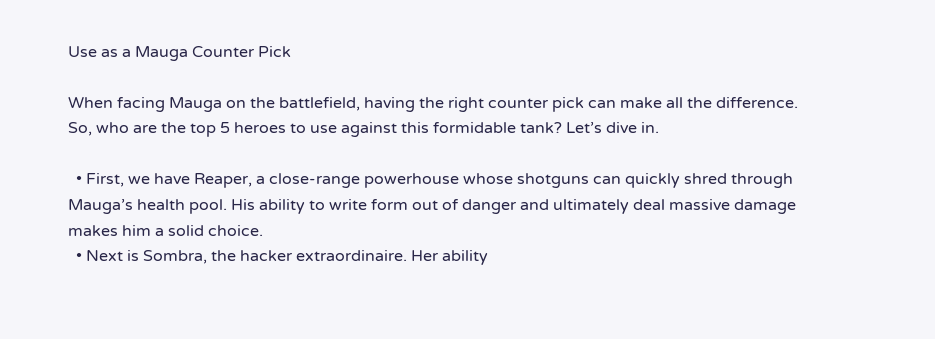Use as a Mauga Counter Pick

When facing Mauga on the battlefield, having the right counter pick can make all the difference. So, who are the top 5 heroes to use against this formidable tank? Let’s dive in.

  • First, we have Reaper, a close-range powerhouse whose shotguns can quickly shred through Mauga’s health pool. His ability to write form out of danger and ultimately deal massive damage makes him a solid choice.
  • Next is Sombra, the hacker extraordinaire. Her ability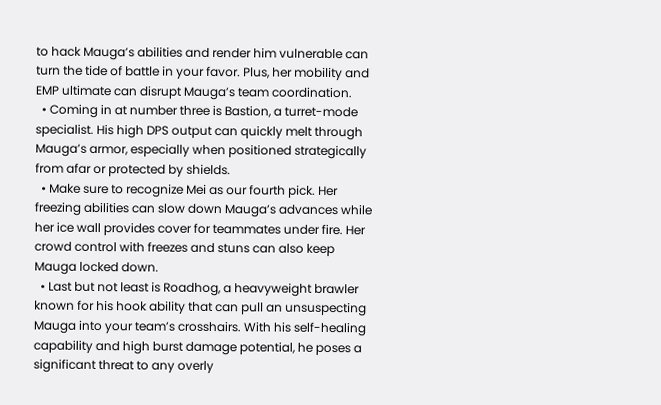to hack Mauga’s abilities and render him vulnerable can turn the tide of battle in your favor. Plus, her mobility and EMP ultimate can disrupt Mauga’s team coordination.
  • Coming in at number three is Bastion, a turret-mode specialist. His high DPS output can quickly melt through Mauga’s armor, especially when positioned strategically from afar or protected by shields.
  • Make sure to recognize Mei as our fourth pick. Her freezing abilities can slow down Mauga’s advances while her ice wall provides cover for teammates under fire. Her crowd control with freezes and stuns can also keep Mauga locked down.
  • Last but not least is Roadhog, a heavyweight brawler known for his hook ability that can pull an unsuspecting Mauga into your team’s crosshairs. With his self-healing capability and high burst damage potential, he poses a significant threat to any overly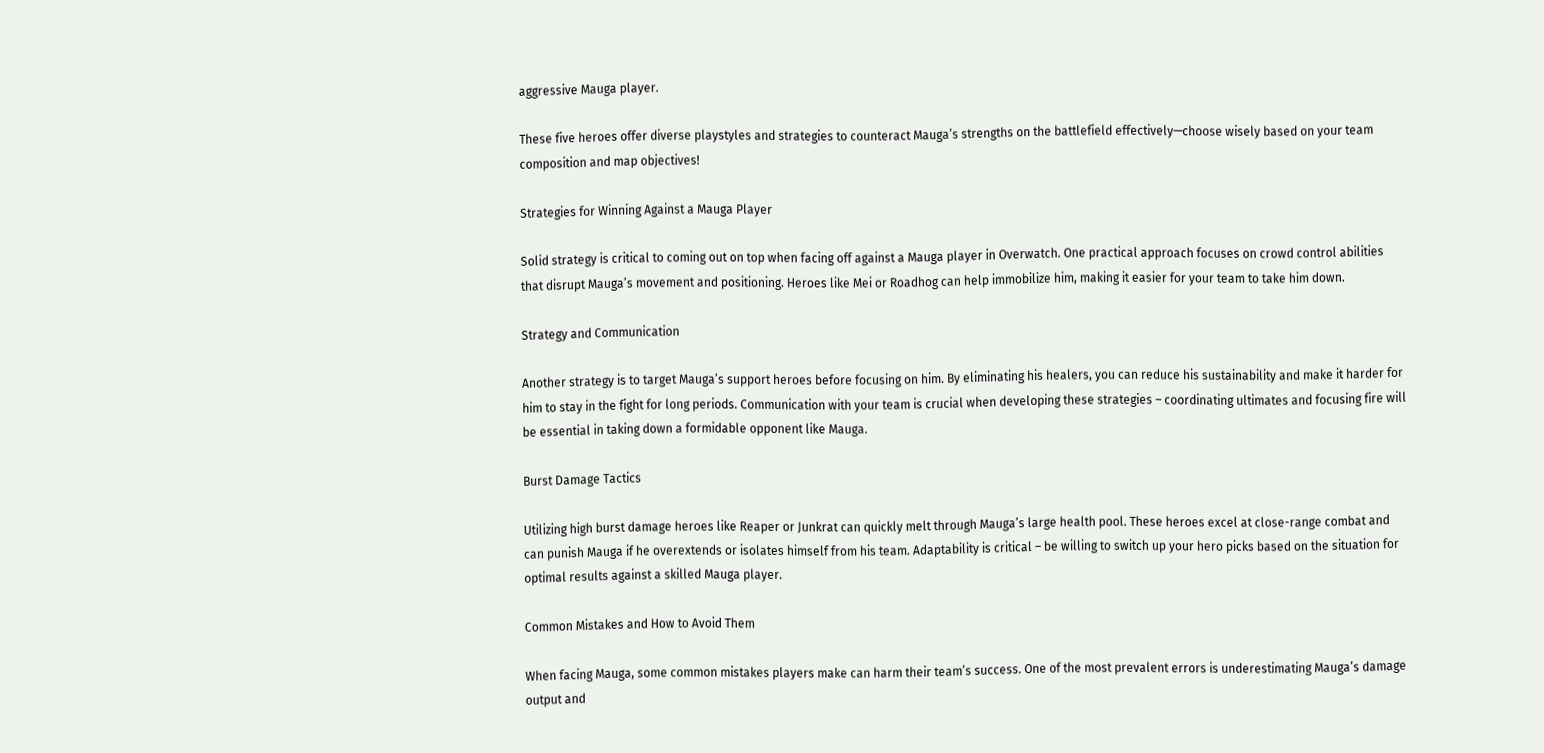aggressive Mauga player.

These five heroes offer diverse playstyles and strategies to counteract Mauga’s strengths on the battlefield effectively—choose wisely based on your team composition and map objectives!

Strategies for Winning Against a Mauga Player

Solid strategy is critical to coming out on top when facing off against a Mauga player in Overwatch. One practical approach focuses on crowd control abilities that disrupt Mauga’s movement and positioning. Heroes like Mei or Roadhog can help immobilize him, making it easier for your team to take him down.

Strategy and Communication

Another strategy is to target Mauga’s support heroes before focusing on him. By eliminating his healers, you can reduce his sustainability and make it harder for him to stay in the fight for long periods. Communication with your team is crucial when developing these strategies – coordinating ultimates and focusing fire will be essential in taking down a formidable opponent like Mauga.

Burst Damage Tactics

Utilizing high burst damage heroes like Reaper or Junkrat can quickly melt through Mauga’s large health pool. These heroes excel at close-range combat and can punish Mauga if he overextends or isolates himself from his team. Adaptability is critical – be willing to switch up your hero picks based on the situation for optimal results against a skilled Mauga player.

Common Mistakes and How to Avoid Them

When facing Mauga, some common mistakes players make can harm their team’s success. One of the most prevalent errors is underestimating Mauga’s damage output and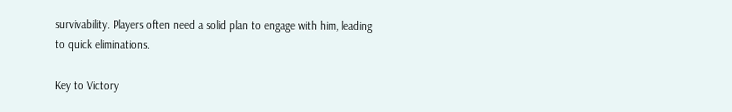survivability. Players often need a solid plan to engage with him, leading to quick eliminations.

Key to Victory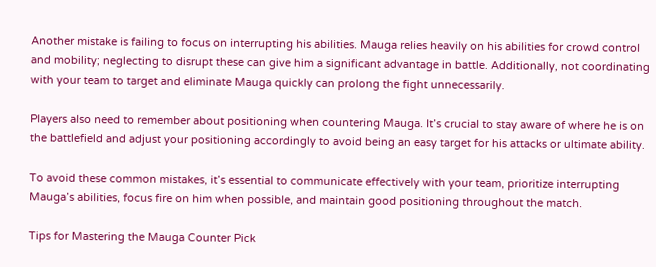Another mistake is failing to focus on interrupting his abilities. Mauga relies heavily on his abilities for crowd control and mobility; neglecting to disrupt these can give him a significant advantage in battle. Additionally, not coordinating with your team to target and eliminate Mauga quickly can prolong the fight unnecessarily.

Players also need to remember about positioning when countering Mauga. It’s crucial to stay aware of where he is on the battlefield and adjust your positioning accordingly to avoid being an easy target for his attacks or ultimate ability.

To avoid these common mistakes, it’s essential to communicate effectively with your team, prioritize interrupting Mauga’s abilities, focus fire on him when possible, and maintain good positioning throughout the match.

Tips for Mastering the Mauga Counter Pick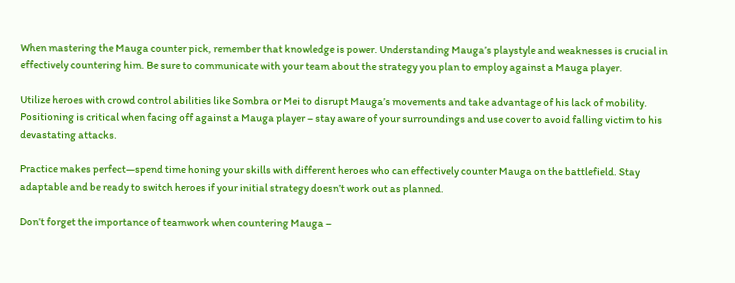When mastering the Mauga counter pick, remember that knowledge is power. Understanding Mauga’s playstyle and weaknesses is crucial in effectively countering him. Be sure to communicate with your team about the strategy you plan to employ against a Mauga player.

Utilize heroes with crowd control abilities like Sombra or Mei to disrupt Mauga’s movements and take advantage of his lack of mobility. Positioning is critical when facing off against a Mauga player – stay aware of your surroundings and use cover to avoid falling victim to his devastating attacks.

Practice makes perfect—spend time honing your skills with different heroes who can effectively counter Mauga on the battlefield. Stay adaptable and be ready to switch heroes if your initial strategy doesn’t work out as planned.

Don’t forget the importance of teamwork when countering Mauga –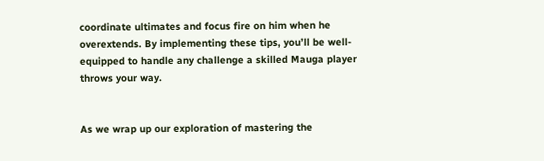coordinate ultimates and focus fire on him when he overextends. By implementing these tips, you’ll be well-equipped to handle any challenge a skilled Mauga player throws your way.


As we wrap up our exploration of mastering the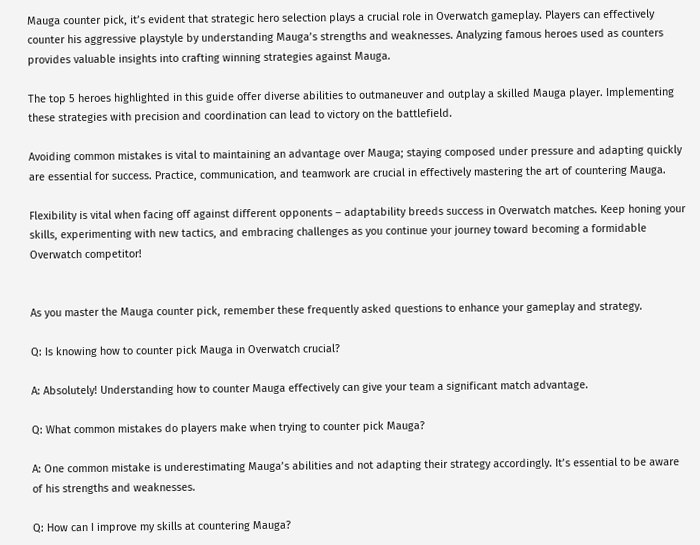Mauga counter pick, it’s evident that strategic hero selection plays a crucial role in Overwatch gameplay. Players can effectively counter his aggressive playstyle by understanding Mauga’s strengths and weaknesses. Analyzing famous heroes used as counters provides valuable insights into crafting winning strategies against Mauga.

The top 5 heroes highlighted in this guide offer diverse abilities to outmaneuver and outplay a skilled Mauga player. Implementing these strategies with precision and coordination can lead to victory on the battlefield.

Avoiding common mistakes is vital to maintaining an advantage over Mauga; staying composed under pressure and adapting quickly are essential for success. Practice, communication, and teamwork are crucial in effectively mastering the art of countering Mauga.

Flexibility is vital when facing off against different opponents – adaptability breeds success in Overwatch matches. Keep honing your skills, experimenting with new tactics, and embracing challenges as you continue your journey toward becoming a formidable Overwatch competitor!


As you master the Mauga counter pick, remember these frequently asked questions to enhance your gameplay and strategy.

Q: Is knowing how to counter pick Mauga in Overwatch crucial?

A: Absolutely! Understanding how to counter Mauga effectively can give your team a significant match advantage.

Q: What common mistakes do players make when trying to counter pick Mauga?

A: One common mistake is underestimating Mauga’s abilities and not adapting their strategy accordingly. It’s essential to be aware of his strengths and weaknesses.

Q: How can I improve my skills at countering Mauga?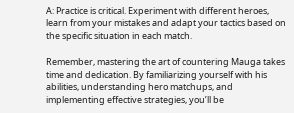A: Practice is critical. Experiment with different heroes, learn from your mistakes and adapt your tactics based on the specific situation in each match.

Remember, mastering the art of countering Mauga takes time and dedication. By familiarizing yourself with his abilities, understanding hero matchups, and implementing effective strategies, you’ll be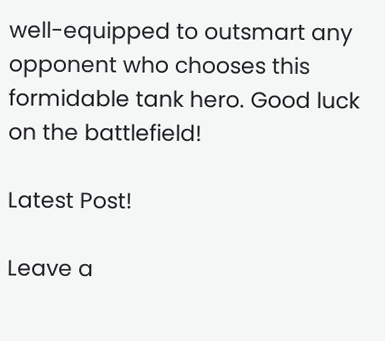well-equipped to outsmart any opponent who chooses this formidable tank hero. Good luck on the battlefield!

Latest Post!

Leave a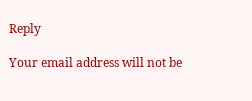Reply

Your email address will not be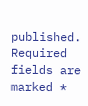published. Required fields are marked *